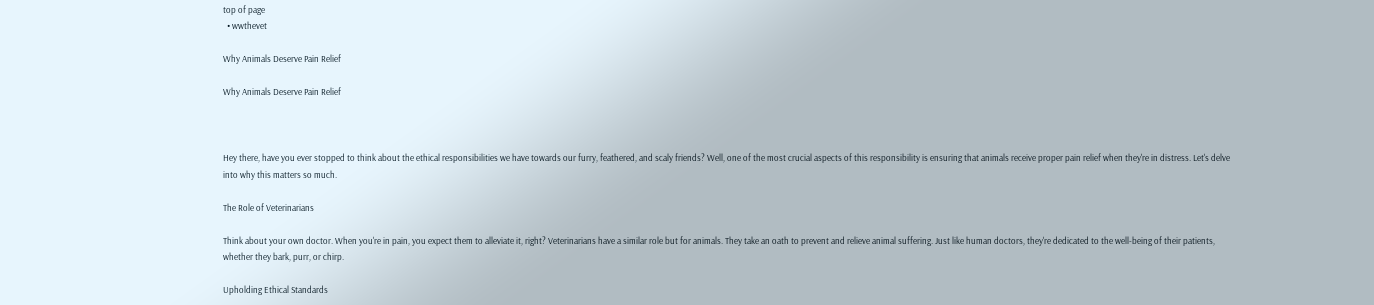top of page
  • wwthevet

Why Animals Deserve Pain Relief

Why Animals Deserve Pain Relief



Hey there, have you ever stopped to think about the ethical responsibilities we have towards our furry, feathered, and scaly friends? Well, one of the most crucial aspects of this responsibility is ensuring that animals receive proper pain relief when they're in distress. Let's delve into why this matters so much.

The Role of Veterinarians

Think about your own doctor. When you're in pain, you expect them to alleviate it, right? Veterinarians have a similar role but for animals. They take an oath to prevent and relieve animal suffering. Just like human doctors, they're dedicated to the well-being of their patients, whether they bark, purr, or chirp.

Upholding Ethical Standards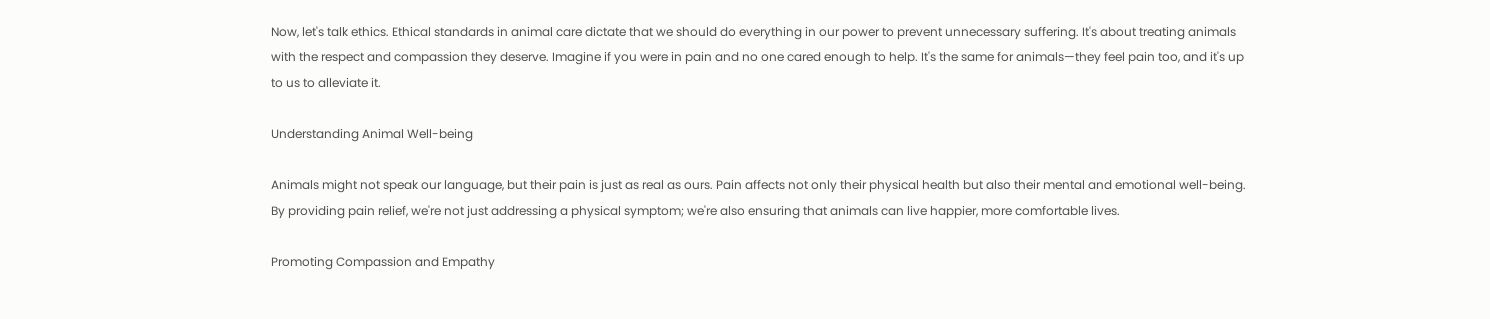Now, let's talk ethics. Ethical standards in animal care dictate that we should do everything in our power to prevent unnecessary suffering. It's about treating animals with the respect and compassion they deserve. Imagine if you were in pain and no one cared enough to help. It's the same for animals—they feel pain too, and it's up to us to alleviate it.

Understanding Animal Well-being

Animals might not speak our language, but their pain is just as real as ours. Pain affects not only their physical health but also their mental and emotional well-being. By providing pain relief, we're not just addressing a physical symptom; we're also ensuring that animals can live happier, more comfortable lives.

Promoting Compassion and Empathy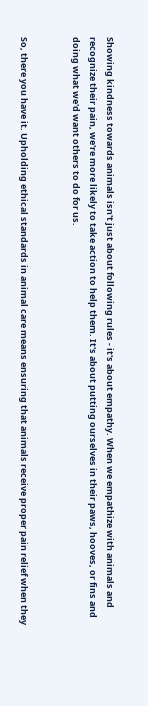Showing kindness towards animals isn't just about following rules - it's about empathy. When we empathize with animals and recognize their pain, we're more likely to take action to help them. It's about putting ourselves in their paws, hooves, or fins and doing what we'd want others to do for us.


So, there you have it. Upholding ethical standards in animal care means ensuring that animals receive proper pain relief when they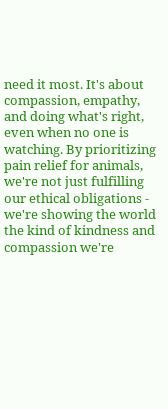need it most. It's about compassion, empathy, and doing what's right, even when no one is watching. By prioritizing pain relief for animals, we're not just fulfilling our ethical obligations - we're showing the world the kind of kindness and compassion we're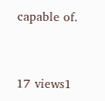capable of.


17 views1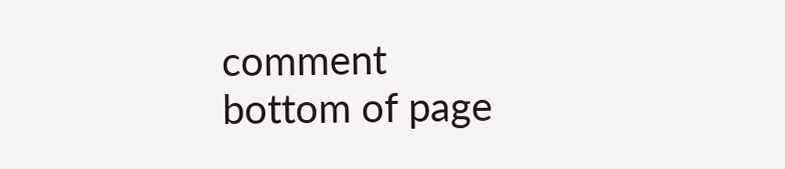comment
bottom of page